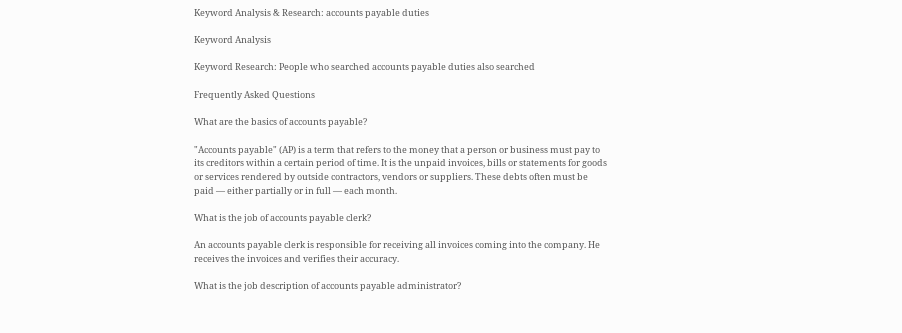Keyword Analysis & Research: accounts payable duties

Keyword Analysis

Keyword Research: People who searched accounts payable duties also searched

Frequently Asked Questions

What are the basics of accounts payable?

"Accounts payable" (AP) is a term that refers to the money that a person or business must pay to its creditors within a certain period of time. It is the unpaid invoices, bills or statements for goods or services rendered by outside contractors, vendors or suppliers. These debts often must be paid — either partially or in full — each month.

What is the job of accounts payable clerk?

An accounts payable clerk is responsible for receiving all invoices coming into the company. He receives the invoices and verifies their accuracy.

What is the job description of accounts payable administrator?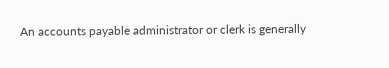An accounts payable administrator or clerk is generally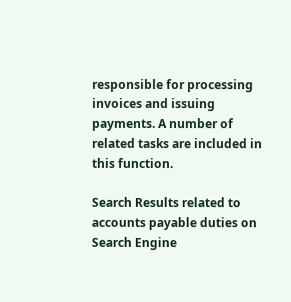responsible for processing invoices and issuing payments. A number of related tasks are included in this function.

Search Results related to accounts payable duties on Search Engine